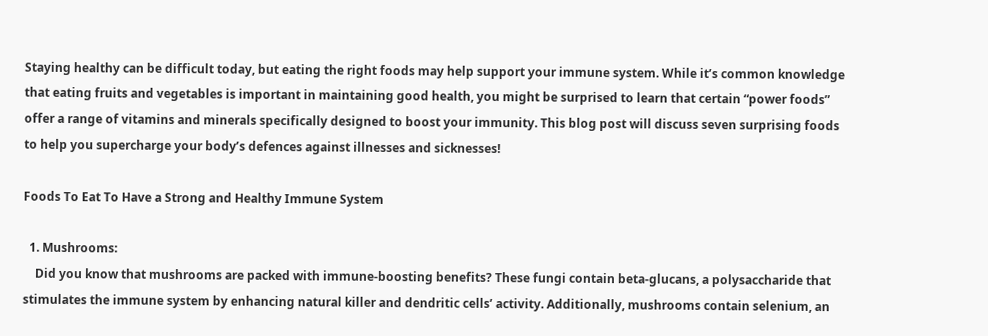Staying healthy can be difficult today, but eating the right foods may help support your immune system. While it’s common knowledge that eating fruits and vegetables is important in maintaining good health, you might be surprised to learn that certain “power foods” offer a range of vitamins and minerals specifically designed to boost your immunity. This blog post will discuss seven surprising foods to help you supercharge your body’s defences against illnesses and sicknesses!

Foods To Eat To Have a Strong and Healthy Immune System

  1. Mushrooms:
    Did you know that mushrooms are packed with immune-boosting benefits? These fungi contain beta-glucans, a polysaccharide that stimulates the immune system by enhancing natural killer and dendritic cells’ activity. Additionally, mushrooms contain selenium, an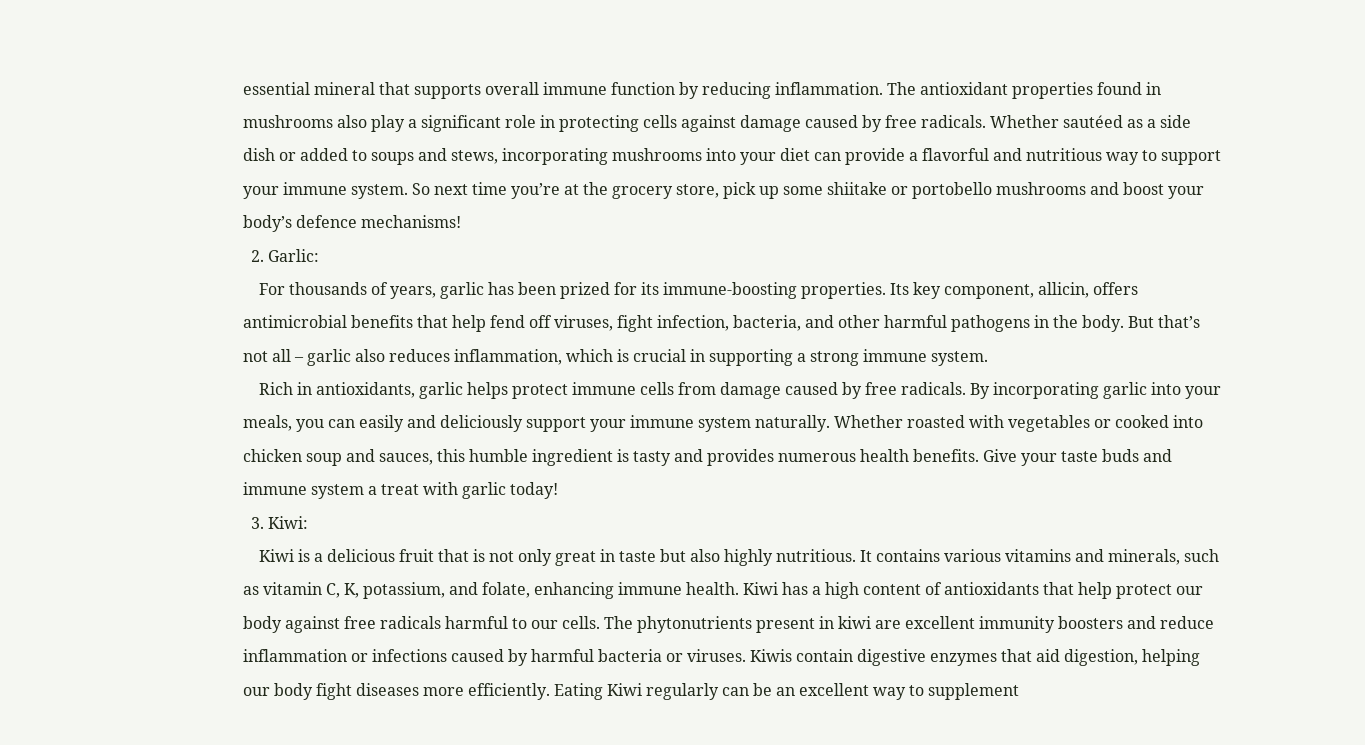essential mineral that supports overall immune function by reducing inflammation. The antioxidant properties found in mushrooms also play a significant role in protecting cells against damage caused by free radicals. Whether sautéed as a side dish or added to soups and stews, incorporating mushrooms into your diet can provide a flavorful and nutritious way to support your immune system. So next time you’re at the grocery store, pick up some shiitake or portobello mushrooms and boost your body’s defence mechanisms!
  2. Garlic:
    For thousands of years, garlic has been prized for its immune-boosting properties. Its key component, allicin, offers antimicrobial benefits that help fend off viruses, fight infection, bacteria, and other harmful pathogens in the body. But that’s not all – garlic also reduces inflammation, which is crucial in supporting a strong immune system.
    Rich in antioxidants, garlic helps protect immune cells from damage caused by free radicals. By incorporating garlic into your meals, you can easily and deliciously support your immune system naturally. Whether roasted with vegetables or cooked into chicken soup and sauces, this humble ingredient is tasty and provides numerous health benefits. Give your taste buds and immune system a treat with garlic today!
  3. Kiwi:
    Kiwi is a delicious fruit that is not only great in taste but also highly nutritious. It contains various vitamins and minerals, such as vitamin C, K, potassium, and folate, enhancing immune health. Kiwi has a high content of antioxidants that help protect our body against free radicals harmful to our cells. The phytonutrients present in kiwi are excellent immunity boosters and reduce inflammation or infections caused by harmful bacteria or viruses. Kiwis contain digestive enzymes that aid digestion, helping our body fight diseases more efficiently. Eating Kiwi regularly can be an excellent way to supplement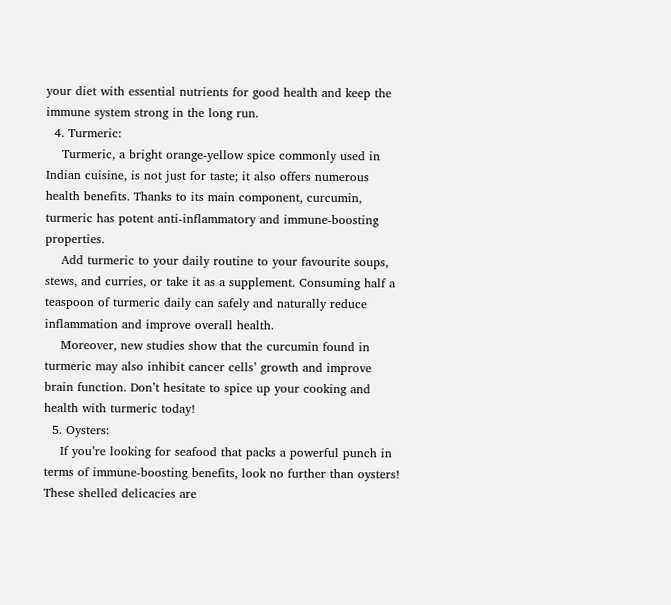your diet with essential nutrients for good health and keep the immune system strong in the long run.
  4. Turmeric:
    Turmeric, a bright orange-yellow spice commonly used in Indian cuisine, is not just for taste; it also offers numerous health benefits. Thanks to its main component, curcumin, turmeric has potent anti-inflammatory and immune-boosting properties.
    Add turmeric to your daily routine to your favourite soups, stews, and curries, or take it as a supplement. Consuming half a teaspoon of turmeric daily can safely and naturally reduce inflammation and improve overall health.
    Moreover, new studies show that the curcumin found in turmeric may also inhibit cancer cells’ growth and improve brain function. Don’t hesitate to spice up your cooking and health with turmeric today!
  5. Oysters:
    If you’re looking for seafood that packs a powerful punch in terms of immune-boosting benefits, look no further than oysters! These shelled delicacies are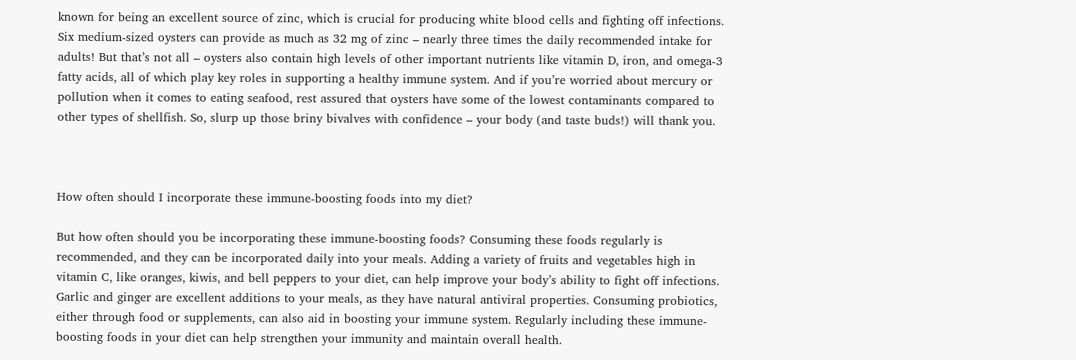known for being an excellent source of zinc, which is crucial for producing white blood cells and fighting off infections. Six medium-sized oysters can provide as much as 32 mg of zinc – nearly three times the daily recommended intake for adults! But that’s not all – oysters also contain high levels of other important nutrients like vitamin D, iron, and omega-3 fatty acids, all of which play key roles in supporting a healthy immune system. And if you’re worried about mercury or pollution when it comes to eating seafood, rest assured that oysters have some of the lowest contaminants compared to other types of shellfish. So, slurp up those briny bivalves with confidence – your body (and taste buds!) will thank you.



How often should I incorporate these immune-boosting foods into my diet?

But how often should you be incorporating these immune-boosting foods? Consuming these foods regularly is recommended, and they can be incorporated daily into your meals. Adding a variety of fruits and vegetables high in vitamin C, like oranges, kiwis, and bell peppers to your diet, can help improve your body’s ability to fight off infections. Garlic and ginger are excellent additions to your meals, as they have natural antiviral properties. Consuming probiotics, either through food or supplements, can also aid in boosting your immune system. Regularly including these immune-boosting foods in your diet can help strengthen your immunity and maintain overall health.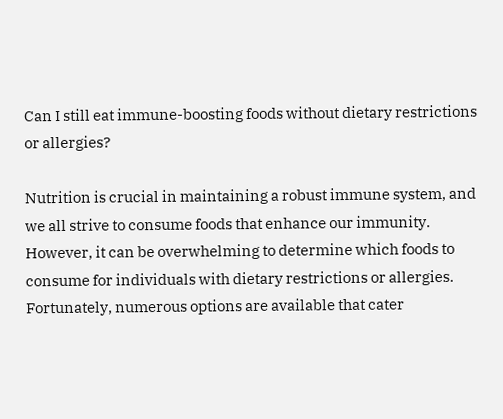Can I still eat immune-boosting foods without dietary restrictions or allergies?

Nutrition is crucial in maintaining a robust immune system, and we all strive to consume foods that enhance our immunity. However, it can be overwhelming to determine which foods to consume for individuals with dietary restrictions or allergies. Fortunately, numerous options are available that cater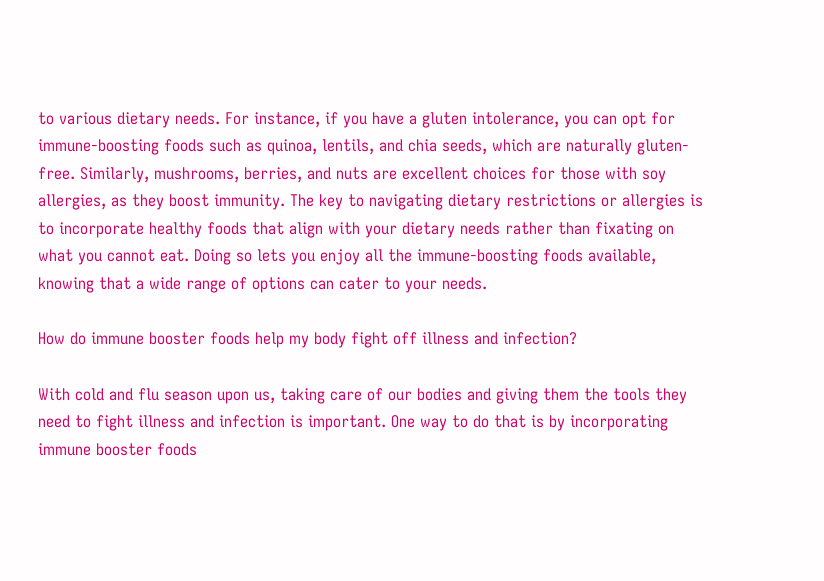to various dietary needs. For instance, if you have a gluten intolerance, you can opt for immune-boosting foods such as quinoa, lentils, and chia seeds, which are naturally gluten-free. Similarly, mushrooms, berries, and nuts are excellent choices for those with soy allergies, as they boost immunity. The key to navigating dietary restrictions or allergies is to incorporate healthy foods that align with your dietary needs rather than fixating on what you cannot eat. Doing so lets you enjoy all the immune-boosting foods available, knowing that a wide range of options can cater to your needs.

How do immune booster foods help my body fight off illness and infection?

With cold and flu season upon us, taking care of our bodies and giving them the tools they need to fight illness and infection is important. One way to do that is by incorporating immune booster foods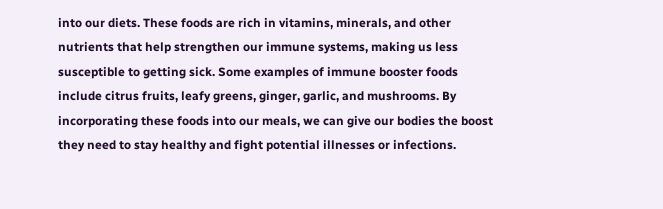into our diets. These foods are rich in vitamins, minerals, and other nutrients that help strengthen our immune systems, making us less susceptible to getting sick. Some examples of immune booster foods include citrus fruits, leafy greens, ginger, garlic, and mushrooms. By incorporating these foods into our meals, we can give our bodies the boost they need to stay healthy and fight potential illnesses or infections.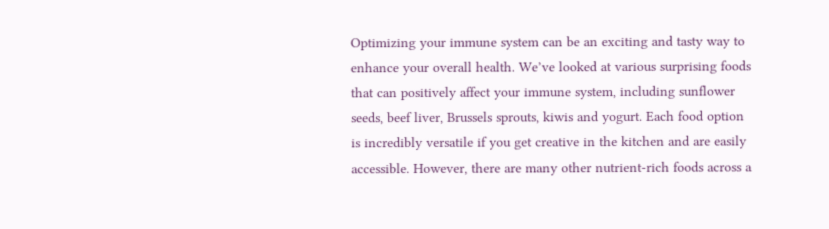Optimizing your immune system can be an exciting and tasty way to enhance your overall health. We’ve looked at various surprising foods that can positively affect your immune system, including sunflower seeds, beef liver, Brussels sprouts, kiwis and yogurt. Each food option is incredibly versatile if you get creative in the kitchen and are easily accessible. However, there are many other nutrient-rich foods across a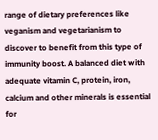range of dietary preferences like veganism and vegetarianism to discover to benefit from this type of immunity boost. A balanced diet with adequate vitamin C, protein, iron, calcium and other minerals is essential for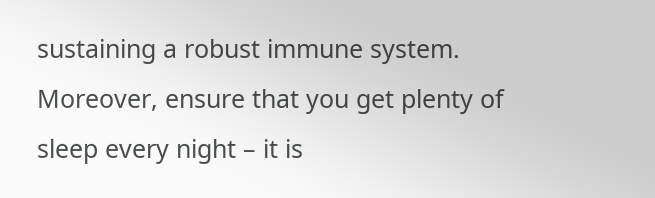sustaining a robust immune system. Moreover, ensure that you get plenty of sleep every night – it is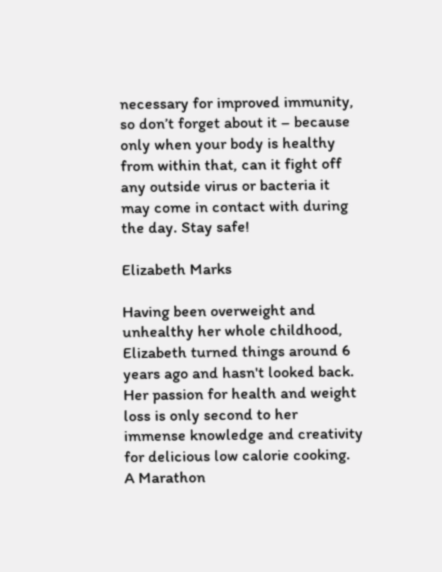necessary for improved immunity, so don’t forget about it – because only when your body is healthy from within that, can it fight off any outside virus or bacteria it may come in contact with during the day. Stay safe!

Elizabeth Marks

Having been overweight and unhealthy her whole childhood, Elizabeth turned things around 6 years ago and hasn't looked back. Her passion for health and weight loss is only second to her immense knowledge and creativity for delicious low calorie cooking. A Marathon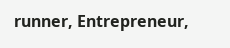runner, Entrepreneur,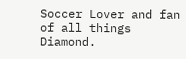Soccer Lover and fan of all things Diamond.